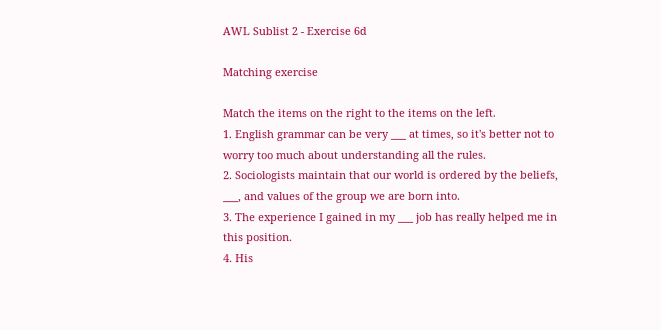AWL Sublist 2 - Exercise 6d

Matching exercise

Match the items on the right to the items on the left.
1. English grammar can be very ___ at times, so it's better not to worry too much about understanding all the rules.
2. Sociologists maintain that our world is ordered by the beliefs, ___, and values of the group we are born into.
3. The experience I gained in my ___ job has really helped me in this position.
4. His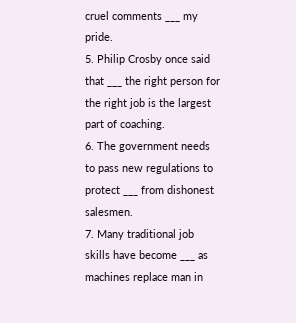cruel comments ___ my pride.
5. Philip Crosby once said that ___ the right person for the right job is the largest part of coaching.
6. The government needs to pass new regulations to protect ___ from dishonest salesmen.
7. Many traditional job skills have become ___ as machines replace man in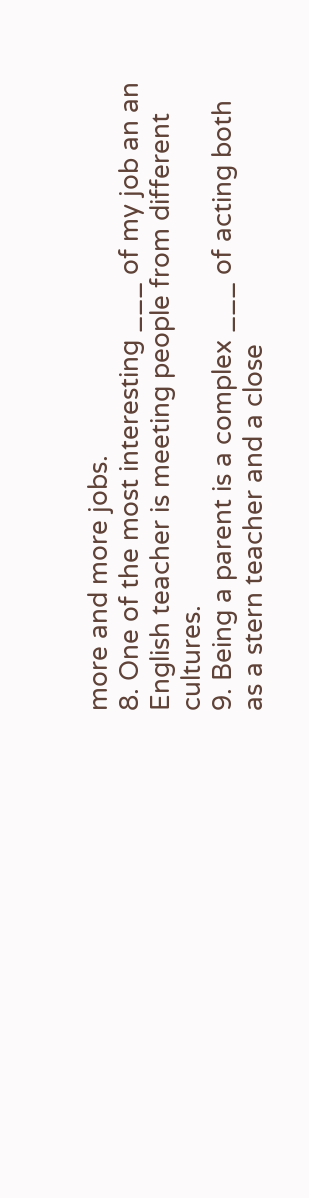more and more jobs.
8. One of the most interesting ___ of my job an an English teacher is meeting people from different cultures.
9. Being a parent is a complex ___ of acting both as a stern teacher and a close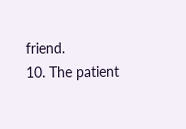friend.
10. The patient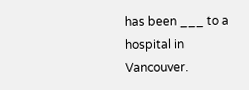has been ___ to a hospital in Vancouver.